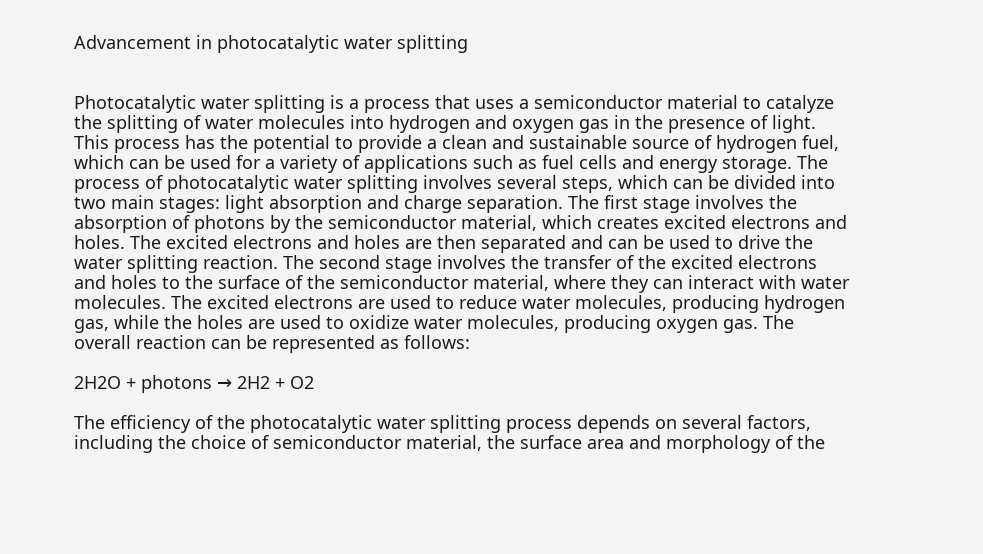Advancement in photocatalytic water splitting


Photocatalytic water splitting is a process that uses a semiconductor material to catalyze the splitting of water molecules into hydrogen and oxygen gas in the presence of light. This process has the potential to provide a clean and sustainable source of hydrogen fuel, which can be used for a variety of applications such as fuel cells and energy storage. The process of photocatalytic water splitting involves several steps, which can be divided into two main stages: light absorption and charge separation. The first stage involves the absorption of photons by the semiconductor material, which creates excited electrons and holes. The excited electrons and holes are then separated and can be used to drive the water splitting reaction. The second stage involves the transfer of the excited electrons and holes to the surface of the semiconductor material, where they can interact with water molecules. The excited electrons are used to reduce water molecules, producing hydrogen gas, while the holes are used to oxidize water molecules, producing oxygen gas. The overall reaction can be represented as follows:

2H2O + photons → 2H2 + O2

The efficiency of the photocatalytic water splitting process depends on several factors, including the choice of semiconductor material, the surface area and morphology of the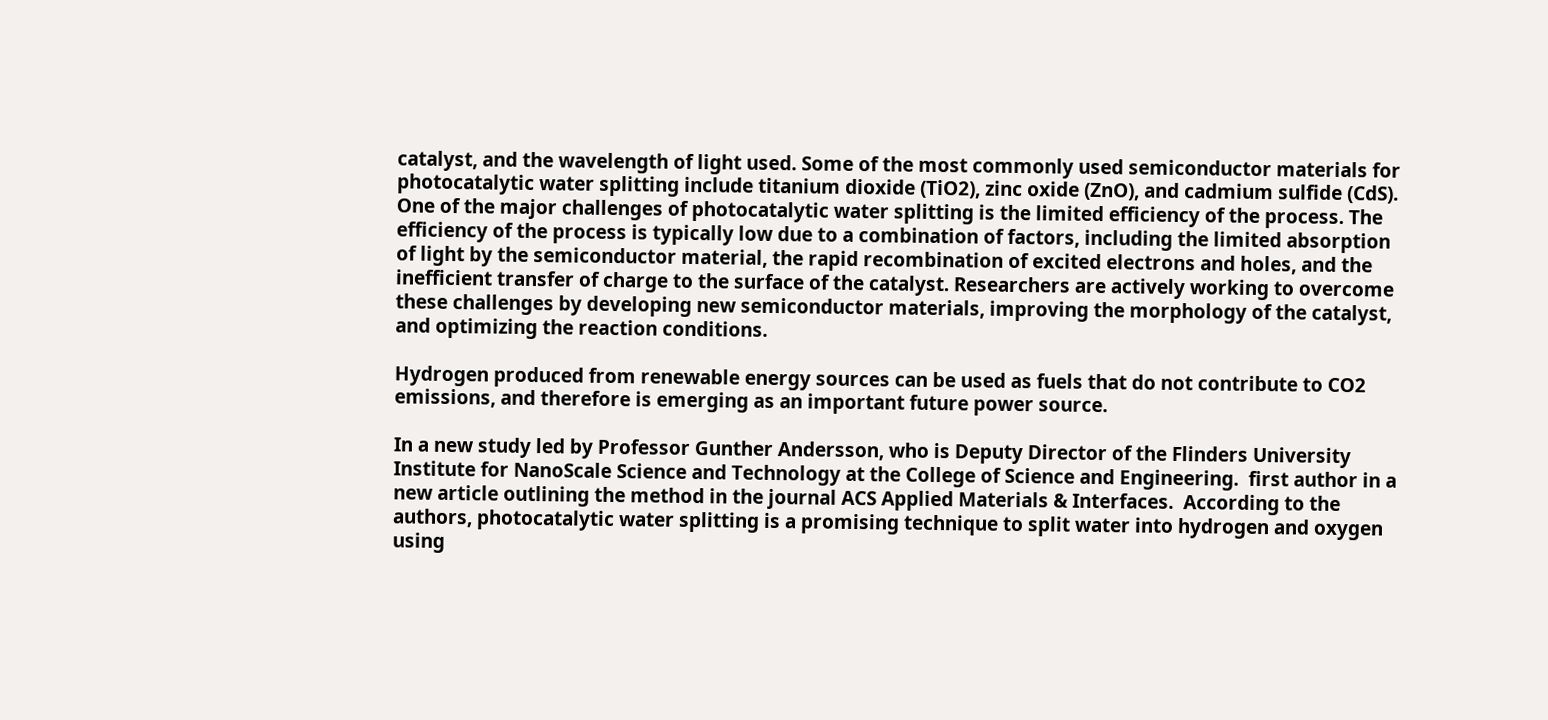catalyst, and the wavelength of light used. Some of the most commonly used semiconductor materials for photocatalytic water splitting include titanium dioxide (TiO2), zinc oxide (ZnO), and cadmium sulfide (CdS). One of the major challenges of photocatalytic water splitting is the limited efficiency of the process. The efficiency of the process is typically low due to a combination of factors, including the limited absorption of light by the semiconductor material, the rapid recombination of excited electrons and holes, and the inefficient transfer of charge to the surface of the catalyst. Researchers are actively working to overcome these challenges by developing new semiconductor materials, improving the morphology of the catalyst, and optimizing the reaction conditions.

Hydrogen produced from renewable energy sources can be used as fuels that do not contribute to CO2 emissions, and therefore is emerging as an important future power source.

In a new study led by Professor Gunther Andersson, who is Deputy Director of the Flinders University Institute for NanoScale Science and Technology at the College of Science and Engineering.  first author in a new article outlining the method in the journal ACS Applied Materials & Interfaces.  According to the authors, photocatalytic water splitting is a promising technique to split water into hydrogen and oxygen using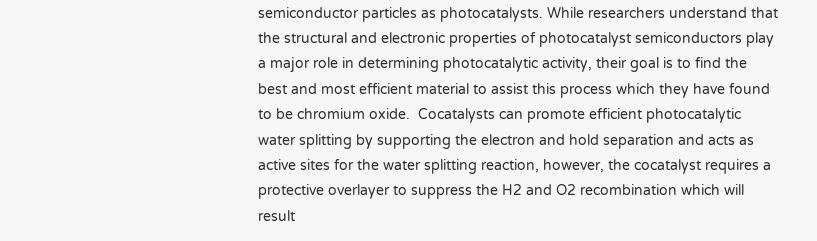semiconductor particles as photocatalysts. While researchers understand that the structural and electronic properties of photocatalyst semiconductors play a major role in determining photocatalytic activity, their goal is to find the best and most efficient material to assist this process which they have found to be chromium oxide.  Cocatalysts can promote efficient photocatalytic water splitting by supporting the electron and hold separation and acts as active sites for the water splitting reaction, however, the cocatalyst requires a protective overlayer to suppress the H2 and O2 recombination which will result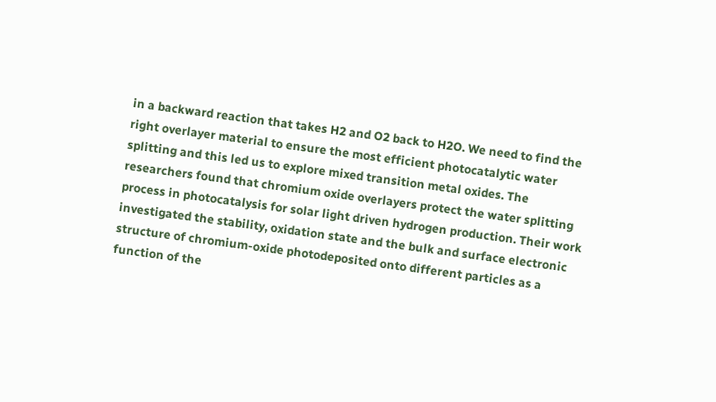in a backward reaction that takes H2 and O2 back to H2O. We need to find the right overlayer material to ensure the most efficient photocatalytic water splitting and this led us to explore mixed transition metal oxides. The researchers found that chromium oxide overlayers protect the water splitting process in photocatalysis for solar light driven hydrogen production. Their work investigated the stability, oxidation state and the bulk and surface electronic structure of chromium-oxide photodeposited onto different particles as a function of the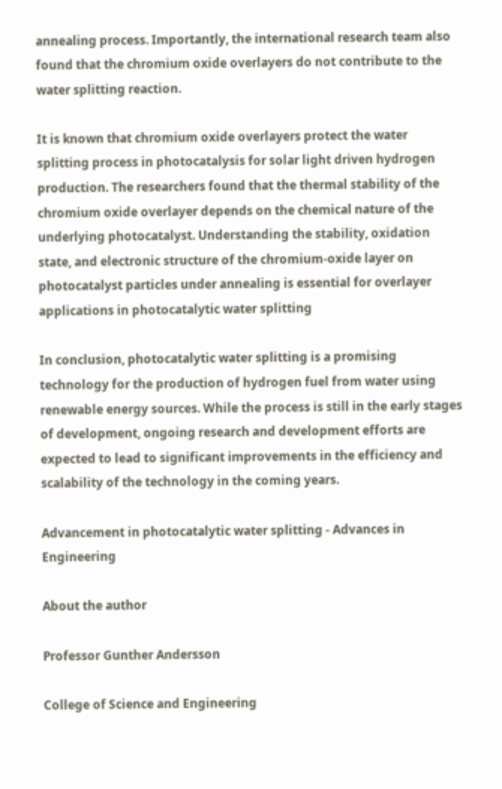annealing process. Importantly, the international research team also found that the chromium oxide overlayers do not contribute to the water splitting reaction.

It is known that chromium oxide overlayers protect the water splitting process in photocatalysis for solar light driven hydrogen production. The researchers found that the thermal stability of the chromium oxide overlayer depends on the chemical nature of the underlying photocatalyst. Understanding the stability, oxidation state, and electronic structure of the chromium-oxide layer on photocatalyst particles under annealing is essential for overlayer applications in photocatalytic water splitting

In conclusion, photocatalytic water splitting is a promising technology for the production of hydrogen fuel from water using renewable energy sources. While the process is still in the early stages of development, ongoing research and development efforts are expected to lead to significant improvements in the efficiency and scalability of the technology in the coming years.

Advancement in photocatalytic water splitting - Advances in Engineering

About the author

Professor Gunther Andersson

College of Science and Engineering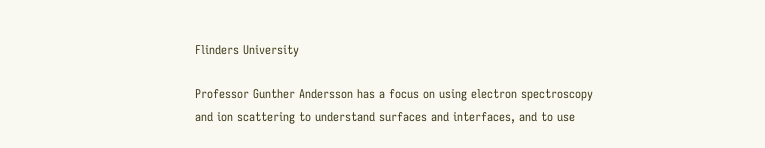Flinders University

Professor Gunther Andersson has a focus on using electron spectroscopy and ion scattering to understand surfaces and interfaces, and to use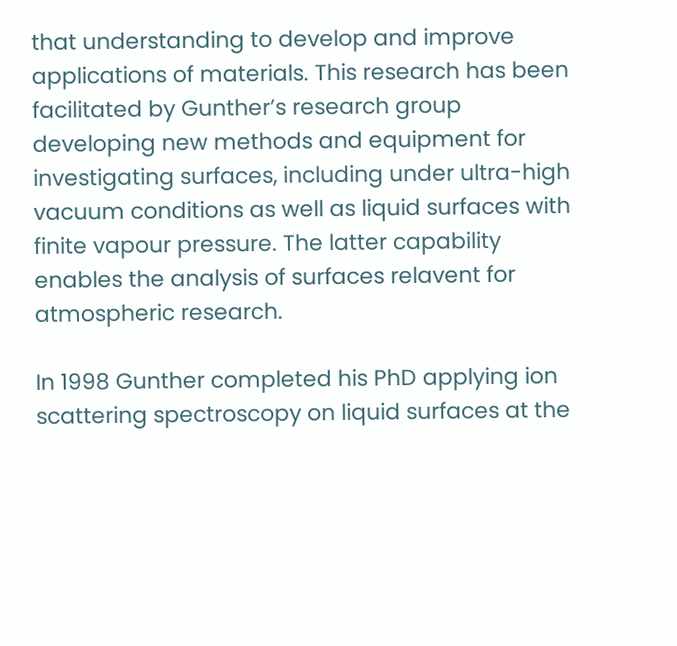that understanding to develop and improve applications of materials. This research has been facilitated by Gunther’s research group developing new methods and equipment for investigating surfaces, including under ultra-high vacuum conditions as well as liquid surfaces with finite vapour pressure. The latter capability enables the analysis of surfaces relavent for atmospheric research.

In 1998 Gunther completed his PhD applying ion scattering spectroscopy on liquid surfaces at the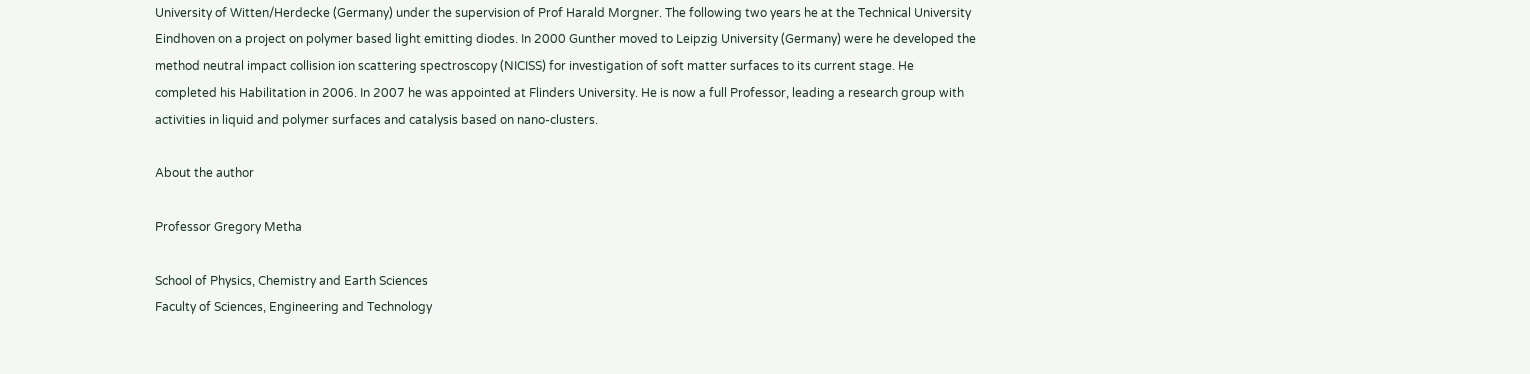University of Witten/Herdecke (Germany) under the supervision of Prof Harald Morgner. The following two years he at the Technical University Eindhoven on a project on polymer based light emitting diodes. In 2000 Gunther moved to Leipzig University (Germany) were he developed the method neutral impact collision ion scattering spectroscopy (NICISS) for investigation of soft matter surfaces to its current stage. He completed his Habilitation in 2006. In 2007 he was appointed at Flinders University. He is now a full Professor, leading a research group with activities in liquid and polymer surfaces and catalysis based on nano-clusters.

About the author

Professor Gregory Metha

School of Physics, Chemistry and Earth Sciences
Faculty of Sciences, Engineering and Technology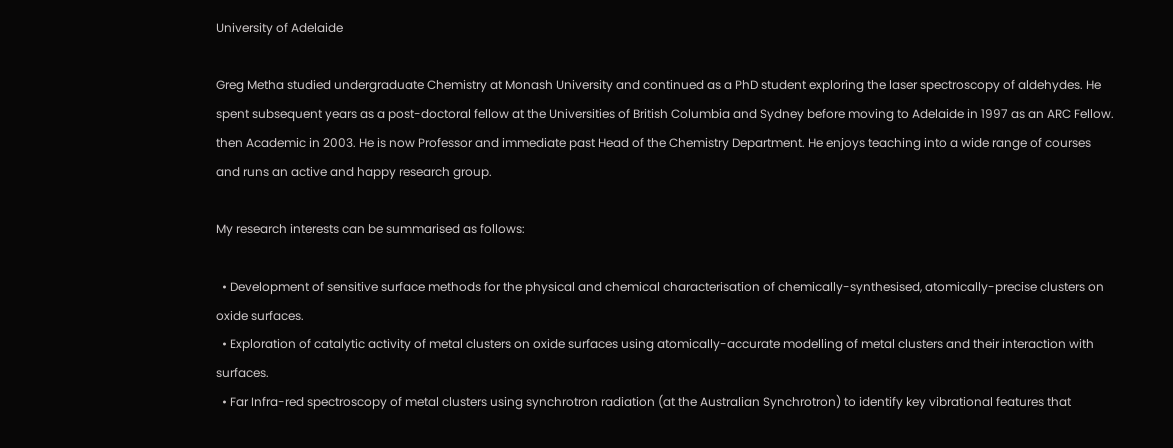University of Adelaide

Greg Metha studied undergraduate Chemistry at Monash University and continued as a PhD student exploring the laser spectroscopy of aldehydes. He spent subsequent years as a post-doctoral fellow at the Universities of British Columbia and Sydney before moving to Adelaide in 1997 as an ARC Fellow. then Academic in 2003. He is now Professor and immediate past Head of the Chemistry Department. He enjoys teaching into a wide range of courses and runs an active and happy research group.

My research interests can be summarised as follows:

  • Development of sensitive surface methods for the physical and chemical characterisation of chemically-synthesised, atomically-precise clusters on oxide surfaces.
  • Exploration of catalytic activity of metal clusters on oxide surfaces using atomically-accurate modelling of metal clusters and their interaction with surfaces.
  • Far Infra-red spectroscopy of metal clusters using synchrotron radiation (at the Australian Synchrotron) to identify key vibrational features that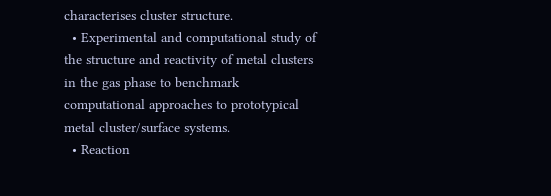characterises cluster structure.
  • Experimental and computational study of the structure and reactivity of metal clusters in the gas phase to benchmark computational approaches to prototypical metal cluster/surface systems.
  • Reaction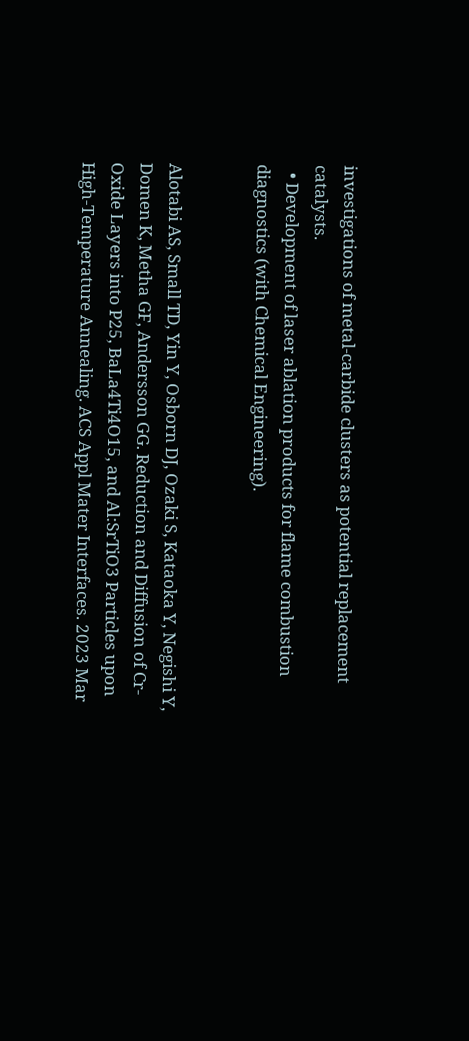investigations of metal-carbide clusters as potential replacement catalysts.
  • Development of laser ablation products for flame combustion diagnostics (with Chemical Engineering).


Alotabi AS, Small TD, Yin Y, Osborn DJ, Ozaki S, Kataoka Y, Negishi Y, Domen K, Metha GF, Andersson GG. Reduction and Diffusion of Cr-Oxide Layers into P25, BaLa4Ti4O15, and Al:SrTiO3 Particles upon High-Temperature Annealing. ACS Appl Mater Interfaces. 2023 Mar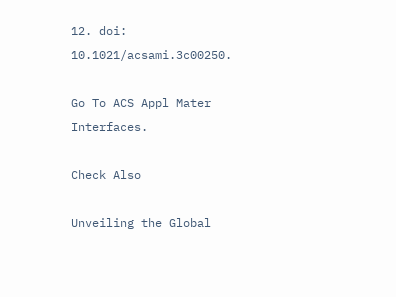12. doi: 10.1021/acsami.3c00250.

Go To ACS Appl Mater Interfaces.

Check Also

Unveiling the Global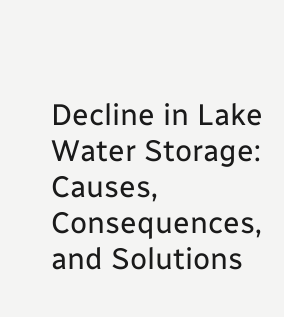Decline in Lake Water Storage: Causes, Consequences, and Solutions